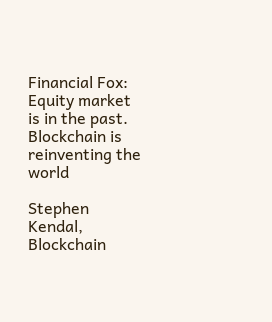Financial Fox: Equity market is in the past. Blockchain is reinventing the world

Stephen Kendal, Blockchain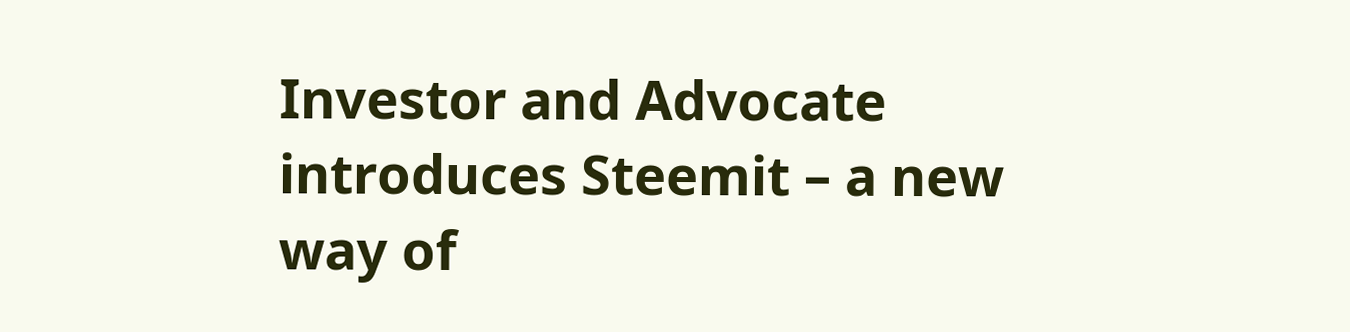Investor and Advocate introduces Steemit – a new way of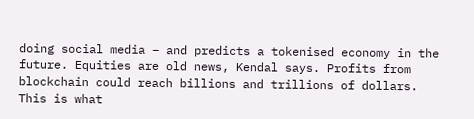doing social media – and predicts a tokenised economy in the future. Equities are old news, Kendal says. Profits from blockchain could reach billions and trillions of dollars. This is what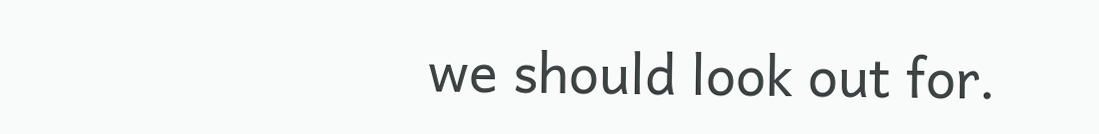we should look out for.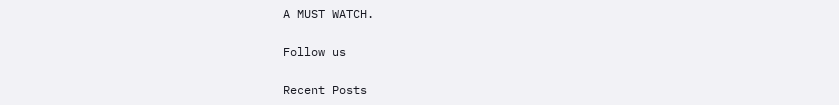A MUST WATCH.

Follow us

Recent Posts